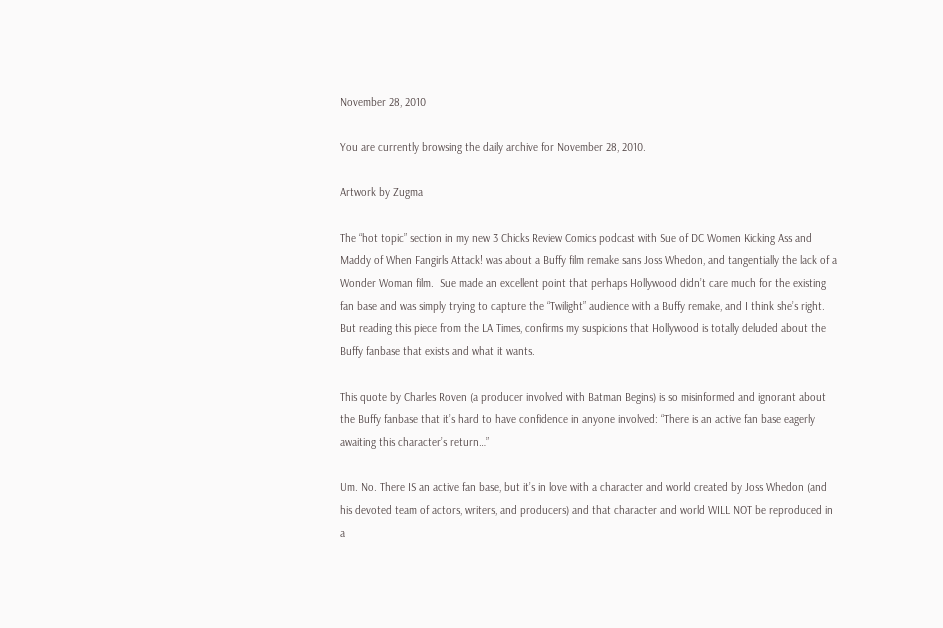November 28, 2010

You are currently browsing the daily archive for November 28, 2010.

Artwork by Zugma

The “hot topic” section in my new 3 Chicks Review Comics podcast with Sue of DC Women Kicking Ass and Maddy of When Fangirls Attack! was about a Buffy film remake sans Joss Whedon, and tangentially the lack of a Wonder Woman film.  Sue made an excellent point that perhaps Hollywood didn’t care much for the existing fan base and was simply trying to capture the “Twilight” audience with a Buffy remake, and I think she’s right.  But reading this piece from the LA Times, confirms my suspicions that Hollywood is totally deluded about the Buffy fanbase that exists and what it wants.

This quote by Charles Roven (a producer involved with Batman Begins) is so misinformed and ignorant about the Buffy fanbase that it’s hard to have confidence in anyone involved: “There is an active fan base eagerly awaiting this character’s return…”

Um. No. There IS an active fan base, but it’s in love with a character and world created by Joss Whedon (and his devoted team of actors, writers, and producers) and that character and world WILL NOT be reproduced in a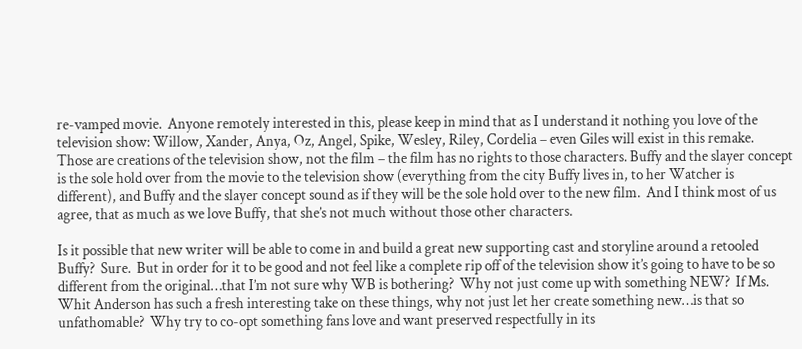re-vamped movie.  Anyone remotely interested in this, please keep in mind that as I understand it nothing you love of the television show: Willow, Xander, Anya, Oz, Angel, Spike, Wesley, Riley, Cordelia – even Giles will exist in this remake.  Those are creations of the television show, not the film – the film has no rights to those characters. Buffy and the slayer concept is the sole hold over from the movie to the television show (everything from the city Buffy lives in, to her Watcher is different), and Buffy and the slayer concept sound as if they will be the sole hold over to the new film.  And I think most of us agree, that as much as we love Buffy, that she’s not much without those other characters.

Is it possible that new writer will be able to come in and build a great new supporting cast and storyline around a retooled Buffy?  Sure.  But in order for it to be good and not feel like a complete rip off of the television show it’s going to have to be so different from the original…that I’m not sure why WB is bothering?  Why not just come up with something NEW?  If Ms. Whit Anderson has such a fresh interesting take on these things, why not just let her create something new…is that so unfathomable?  Why try to co-opt something fans love and want preserved respectfully in its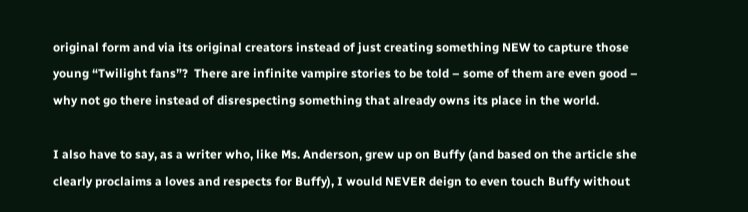original form and via its original creators instead of just creating something NEW to capture those young “Twilight fans”?  There are infinite vampire stories to be told – some of them are even good – why not go there instead of disrespecting something that already owns its place in the world.

I also have to say, as a writer who, like Ms. Anderson, grew up on Buffy (and based on the article she clearly proclaims a loves and respects for Buffy), I would NEVER deign to even touch Buffy without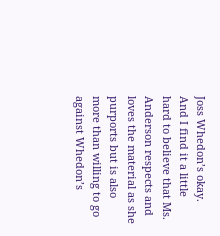Joss Whedon’s okay.  And I find it a little hard to believe that Ms. Anderson respects and loves the material as she purports but is also more than willing to go against Whedon’s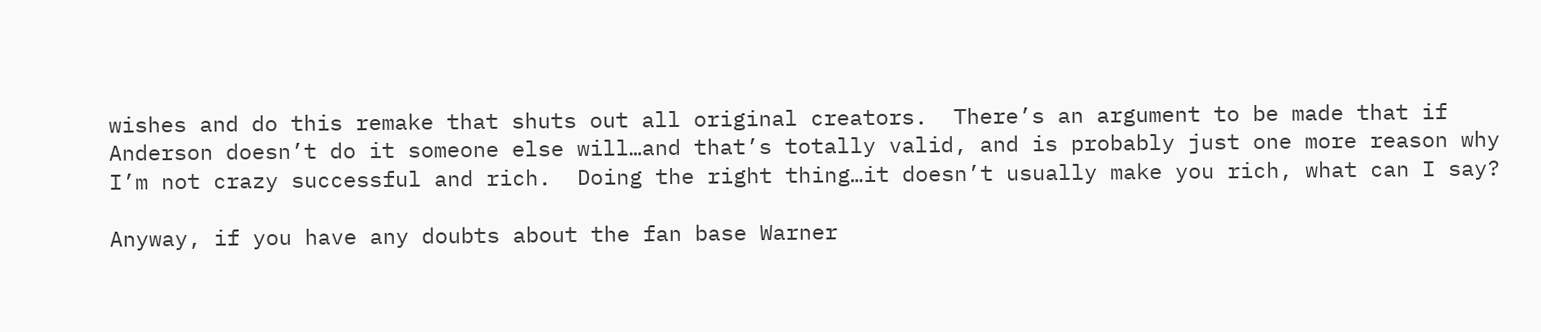wishes and do this remake that shuts out all original creators.  There’s an argument to be made that if Anderson doesn’t do it someone else will…and that’s totally valid, and is probably just one more reason why I’m not crazy successful and rich.  Doing the right thing…it doesn’t usually make you rich, what can I say?

Anyway, if you have any doubts about the fan base Warner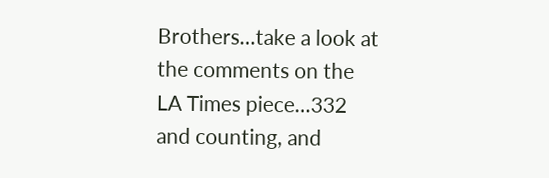Brothers…take a look at the comments on the LA Times piece…332 and counting, and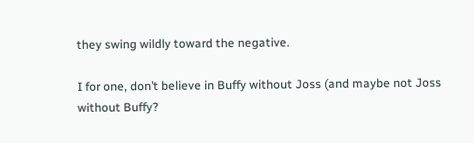they swing wildly toward the negative.

I for one, don’t believe in Buffy without Joss (and maybe not Joss without Buffy?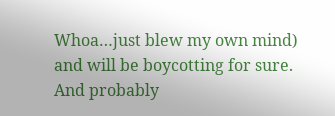Whoa…just blew my own mind) and will be boycotting for sure.  And probably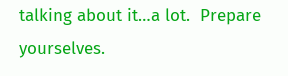talking about it…a lot.  Prepare yourselves.